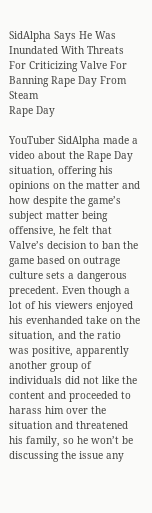SidAlpha Says He Was Inundated With Threats For Criticizing Valve For Banning Rape Day From Steam
Rape Day

YouTuber SidAlpha made a video about the Rape Day situation, offering his opinions on the matter and how despite the game’s subject matter being offensive, he felt that Valve’s decision to ban the game based on outrage culture sets a dangerous precedent. Even though a lot of his viewers enjoyed his evenhanded take on the situation, and the ratio was positive, apparently another group of individuals did not like the content and proceeded to harass him over the situation and threatened his family, so he won’t be discussing the issue any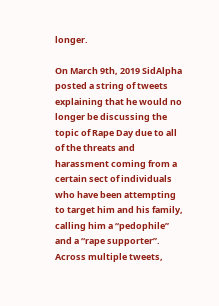longer.

On March 9th, 2019 SidAlpha posted a string of tweets explaining that he would no longer be discussing the topic of Rape Day due to all of the threats and harassment coming from a certain sect of individuals who have been attempting to target him and his family, calling him a “pedophile” and a “rape supporter”. Across multiple tweets,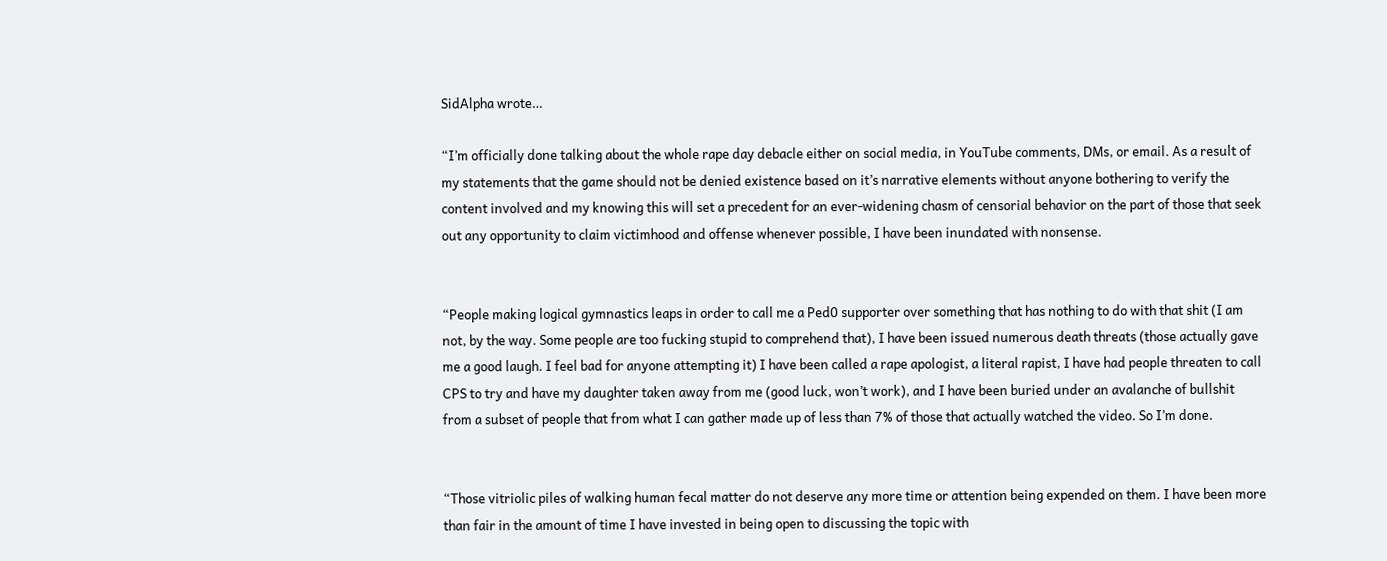SidAlpha wrote…

“I’m officially done talking about the whole rape day debacle either on social media, in YouTube comments, DMs, or email. As a result of my statements that the game should not be denied existence based on it’s narrative elements without anyone bothering to verify the content involved and my knowing this will set a precedent for an ever-widening chasm of censorial behavior on the part of those that seek out any opportunity to claim victimhood and offense whenever possible, I have been inundated with nonsense.


“People making logical gymnastics leaps in order to call me a Ped0 supporter over something that has nothing to do with that shit (I am not, by the way. Some people are too fucking stupid to comprehend that), I have been issued numerous death threats (those actually gave me a good laugh. I feel bad for anyone attempting it) I have been called a rape apologist, a literal rapist, I have had people threaten to call CPS to try and have my daughter taken away from me (good luck, won’t work), and I have been buried under an avalanche of bullshit from a subset of people that from what I can gather made up of less than 7% of those that actually watched the video. So I’m done.


“Those vitriolic piles of walking human fecal matter do not deserve any more time or attention being expended on them. I have been more than fair in the amount of time I have invested in being open to discussing the topic with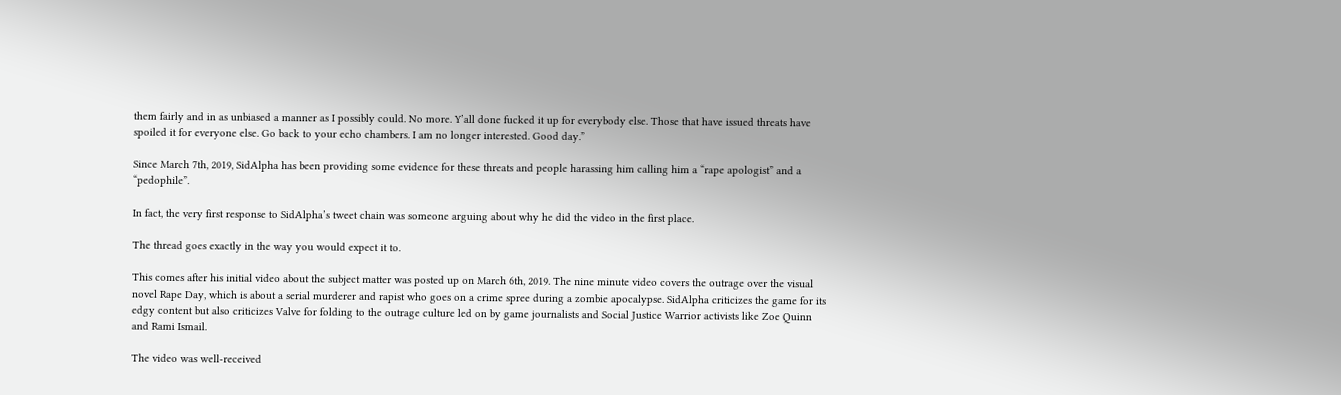them fairly and in as unbiased a manner as I possibly could. No more. Y’all done fucked it up for everybody else. Those that have issued threats have spoiled it for everyone else. Go back to your echo chambers. I am no longer interested. Good day.”

Since March 7th, 2019, SidAlpha has been providing some evidence for these threats and people harassing him calling him a “rape apologist” and a “pedophile”.

In fact, the very first response to SidAlpha’s tweet chain was someone arguing about why he did the video in the first place.

The thread goes exactly in the way you would expect it to.

This comes after his initial video about the subject matter was posted up on March 6th, 2019. The nine minute video covers the outrage over the visual novel Rape Day, which is about a serial murderer and rapist who goes on a crime spree during a zombie apocalypse. SidAlpha criticizes the game for its edgy content but also criticizes Valve for folding to the outrage culture led on by game journalists and Social Justice Warrior activists like Zoe Quinn and Rami Ismail.

The video was well-received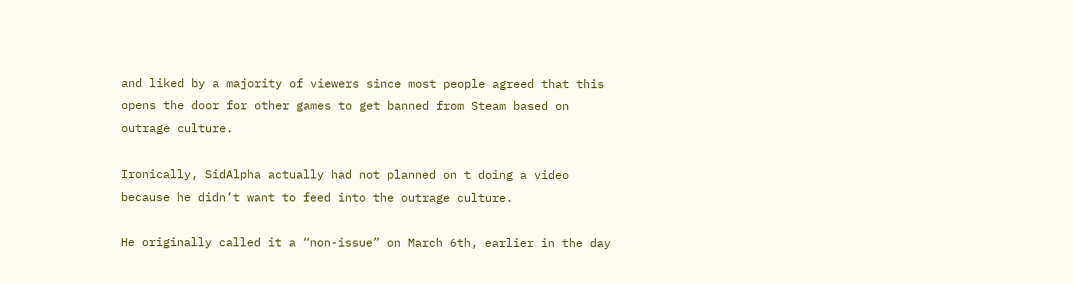and liked by a majority of viewers since most people agreed that this opens the door for other games to get banned from Steam based on outrage culture.

Ironically, SidAlpha actually had not planned on t doing a video because he didn’t want to feed into the outrage culture.

He originally called it a “non-issue” on March 6th, earlier in the day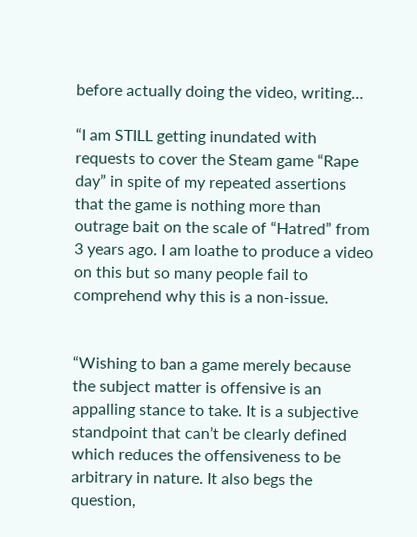before actually doing the video, writing…

“I am STILL getting inundated with requests to cover the Steam game “Rape day” in spite of my repeated assertions that the game is nothing more than outrage bait on the scale of “Hatred” from 3 years ago. I am loathe to produce a video on this but so many people fail to comprehend why this is a non-issue.


“Wishing to ban a game merely because the subject matter is offensive is an appalling stance to take. It is a subjective standpoint that can’t be clearly defined which reduces the offensiveness to be arbitrary in nature. It also begs the question,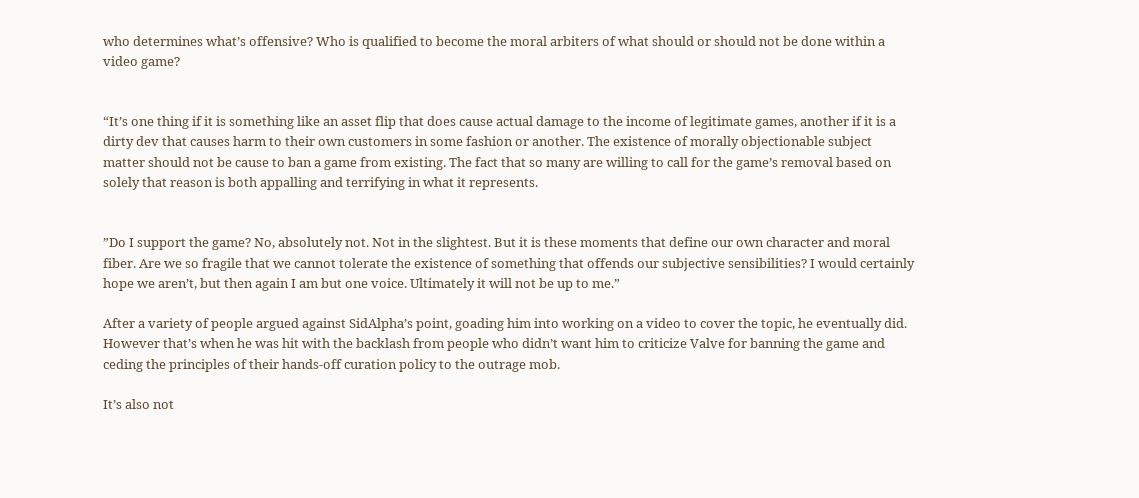who determines what’s offensive? Who is qualified to become the moral arbiters of what should or should not be done within a video game?


“It’s one thing if it is something like an asset flip that does cause actual damage to the income of legitimate games, another if it is a dirty dev that causes harm to their own customers in some fashion or another. The existence of morally objectionable subject matter should not be cause to ban a game from existing. The fact that so many are willing to call for the game’s removal based on solely that reason is both appalling and terrifying in what it represents.


”Do I support the game? No, absolutely not. Not in the slightest. But it is these moments that define our own character and moral fiber. Are we so fragile that we cannot tolerate the existence of something that offends our subjective sensibilities? I would certainly hope we aren’t, but then again I am but one voice. Ultimately it will not be up to me.”

After a variety of people argued against SidAlpha’s point, goading him into working on a video to cover the topic, he eventually did. However that’s when he was hit with the backlash from people who didn’t want him to criticize Valve for banning the game and ceding the principles of their hands-off curation policy to the outrage mob.

It’s also not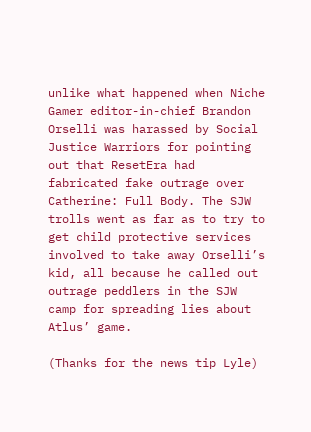unlike what happened when Niche Gamer editor-in-chief Brandon Orselli was harassed by Social Justice Warriors for pointing out that ResetEra had fabricated fake outrage over Catherine: Full Body. The SJW trolls went as far as to try to get child protective services involved to take away Orselli’s kid, all because he called out outrage peddlers in the SJW camp for spreading lies about Atlus’ game.

(Thanks for the news tip Lyle)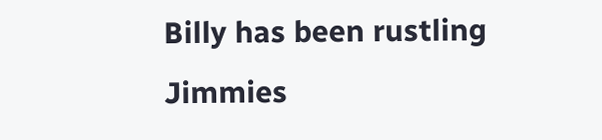Billy has been rustling Jimmies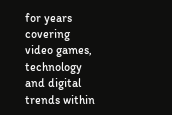for years covering video games, technology and digital trends within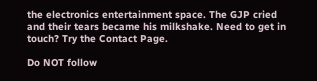the electronics entertainment space. The GJP cried and their tears became his milkshake. Need to get in touch? Try the Contact Page.

Do NOT follow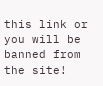this link or you will be banned from the site!